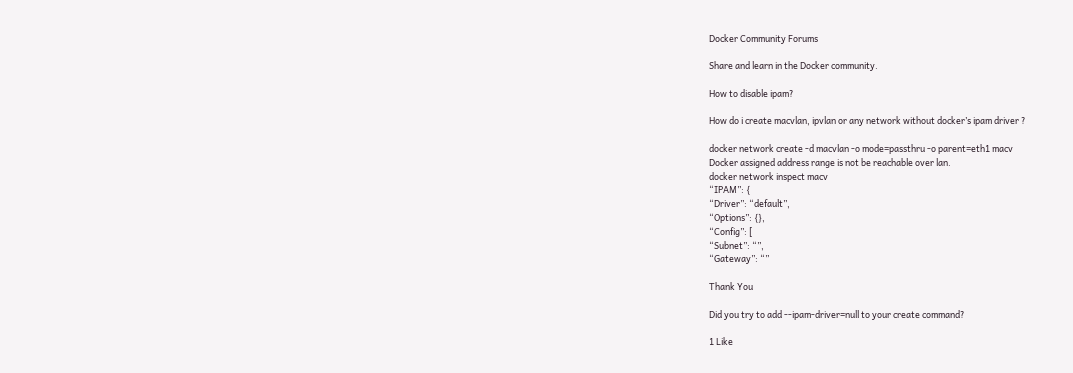Docker Community Forums

Share and learn in the Docker community.

How to disable ipam?

How do i create macvlan, ipvlan or any network without docker’s ipam driver ?

docker network create -d macvlan -o mode=passthru -o parent=eth1 macv
Docker assigned address range is not be reachable over lan.
docker network inspect macv
“IPAM”: {
“Driver”: “default”,
“Options”: {},
“Config”: [
“Subnet”: “”,
“Gateway”: “”

Thank You

Did you try to add --ipam-driver=null to your create command?

1 Like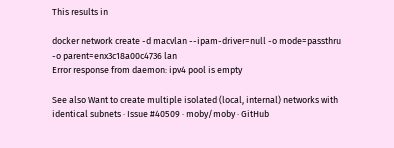This results in

docker network create -d macvlan --ipam-driver=null -o mode=passthru -o parent=enx3c18a00c4736 lan
Error response from daemon: ipv4 pool is empty

See also Want to create multiple isolated (local, internal) networks with identical subnets · Issue #40509 · moby/moby · GitHub